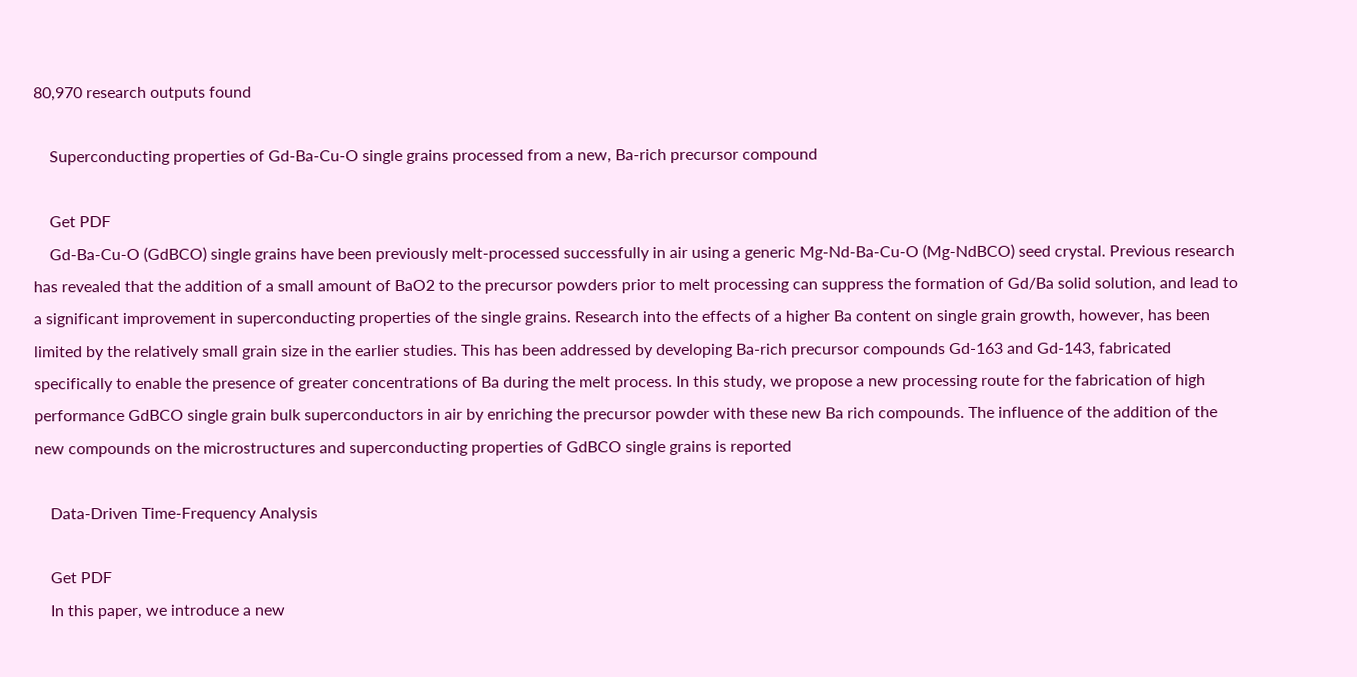80,970 research outputs found

    Superconducting properties of Gd-Ba-Cu-O single grains processed from a new, Ba-rich precursor compound

    Get PDF
    Gd-Ba-Cu-O (GdBCO) single grains have been previously melt-processed successfully in air using a generic Mg-Nd-Ba-Cu-O (Mg-NdBCO) seed crystal. Previous research has revealed that the addition of a small amount of BaO2 to the precursor powders prior to melt processing can suppress the formation of Gd/Ba solid solution, and lead to a significant improvement in superconducting properties of the single grains. Research into the effects of a higher Ba content on single grain growth, however, has been limited by the relatively small grain size in the earlier studies. This has been addressed by developing Ba-rich precursor compounds Gd-163 and Gd-143, fabricated specifically to enable the presence of greater concentrations of Ba during the melt process. In this study, we propose a new processing route for the fabrication of high performance GdBCO single grain bulk superconductors in air by enriching the precursor powder with these new Ba rich compounds. The influence of the addition of the new compounds on the microstructures and superconducting properties of GdBCO single grains is reported

    Data-Driven Time-Frequency Analysis

    Get PDF
    In this paper, we introduce a new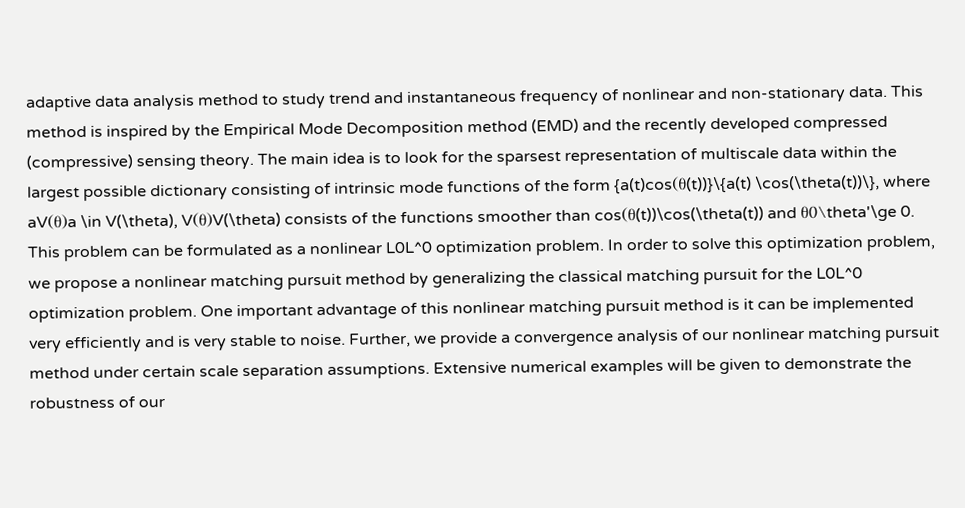adaptive data analysis method to study trend and instantaneous frequency of nonlinear and non-stationary data. This method is inspired by the Empirical Mode Decomposition method (EMD) and the recently developed compressed (compressive) sensing theory. The main idea is to look for the sparsest representation of multiscale data within the largest possible dictionary consisting of intrinsic mode functions of the form {a(t)cos(θ(t))}\{a(t) \cos(\theta(t))\}, where aV(θ)a \in V(\theta), V(θ)V(\theta) consists of the functions smoother than cos(θ(t))\cos(\theta(t)) and θ0\theta'\ge 0. This problem can be formulated as a nonlinear L0L^0 optimization problem. In order to solve this optimization problem, we propose a nonlinear matching pursuit method by generalizing the classical matching pursuit for the L0L^0 optimization problem. One important advantage of this nonlinear matching pursuit method is it can be implemented very efficiently and is very stable to noise. Further, we provide a convergence analysis of our nonlinear matching pursuit method under certain scale separation assumptions. Extensive numerical examples will be given to demonstrate the robustness of our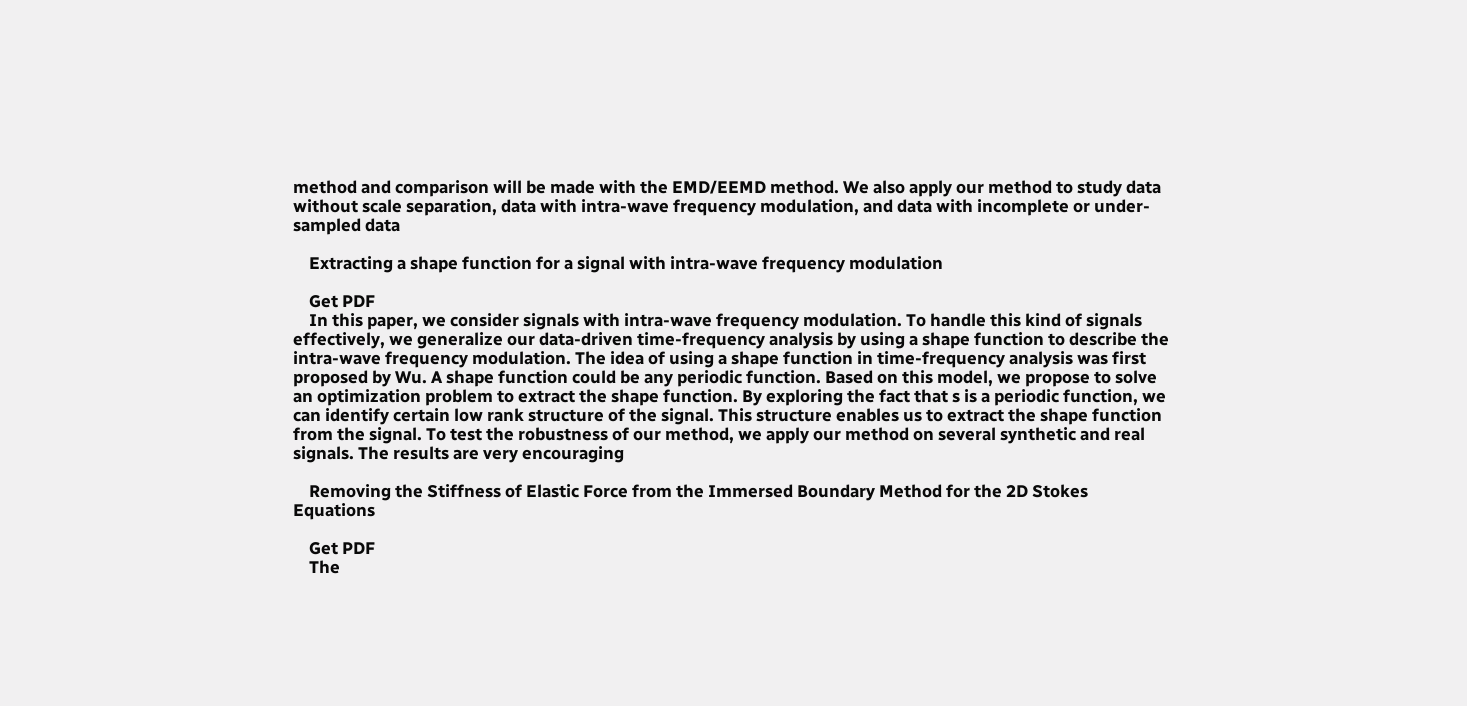method and comparison will be made with the EMD/EEMD method. We also apply our method to study data without scale separation, data with intra-wave frequency modulation, and data with incomplete or under-sampled data

    Extracting a shape function for a signal with intra-wave frequency modulation

    Get PDF
    In this paper, we consider signals with intra-wave frequency modulation. To handle this kind of signals effectively, we generalize our data-driven time-frequency analysis by using a shape function to describe the intra-wave frequency modulation. The idea of using a shape function in time-frequency analysis was first proposed by Wu. A shape function could be any periodic function. Based on this model, we propose to solve an optimization problem to extract the shape function. By exploring the fact that s is a periodic function, we can identify certain low rank structure of the signal. This structure enables us to extract the shape function from the signal. To test the robustness of our method, we apply our method on several synthetic and real signals. The results are very encouraging

    Removing the Stiffness of Elastic Force from the Immersed Boundary Method for the 2D Stokes Equations

    Get PDF
    The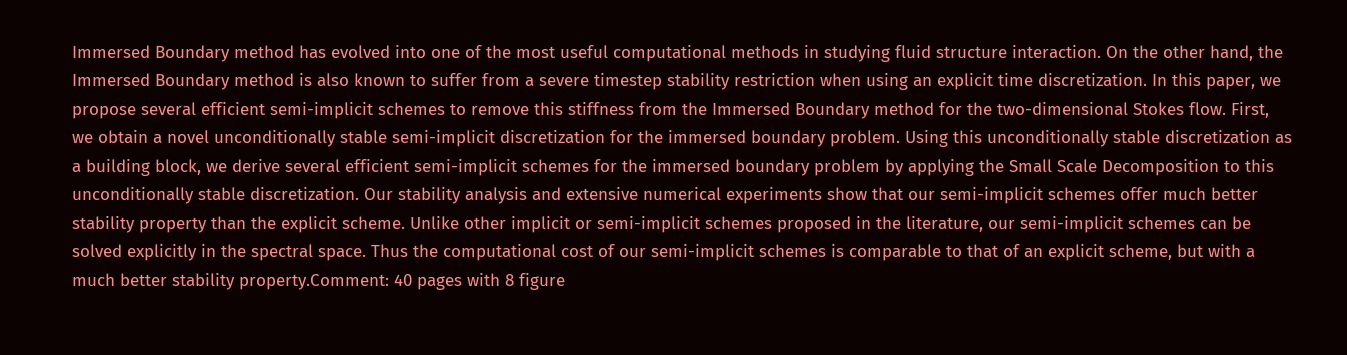Immersed Boundary method has evolved into one of the most useful computational methods in studying fluid structure interaction. On the other hand, the Immersed Boundary method is also known to suffer from a severe timestep stability restriction when using an explicit time discretization. In this paper, we propose several efficient semi-implicit schemes to remove this stiffness from the Immersed Boundary method for the two-dimensional Stokes flow. First, we obtain a novel unconditionally stable semi-implicit discretization for the immersed boundary problem. Using this unconditionally stable discretization as a building block, we derive several efficient semi-implicit schemes for the immersed boundary problem by applying the Small Scale Decomposition to this unconditionally stable discretization. Our stability analysis and extensive numerical experiments show that our semi-implicit schemes offer much better stability property than the explicit scheme. Unlike other implicit or semi-implicit schemes proposed in the literature, our semi-implicit schemes can be solved explicitly in the spectral space. Thus the computational cost of our semi-implicit schemes is comparable to that of an explicit scheme, but with a much better stability property.Comment: 40 pages with 8 figure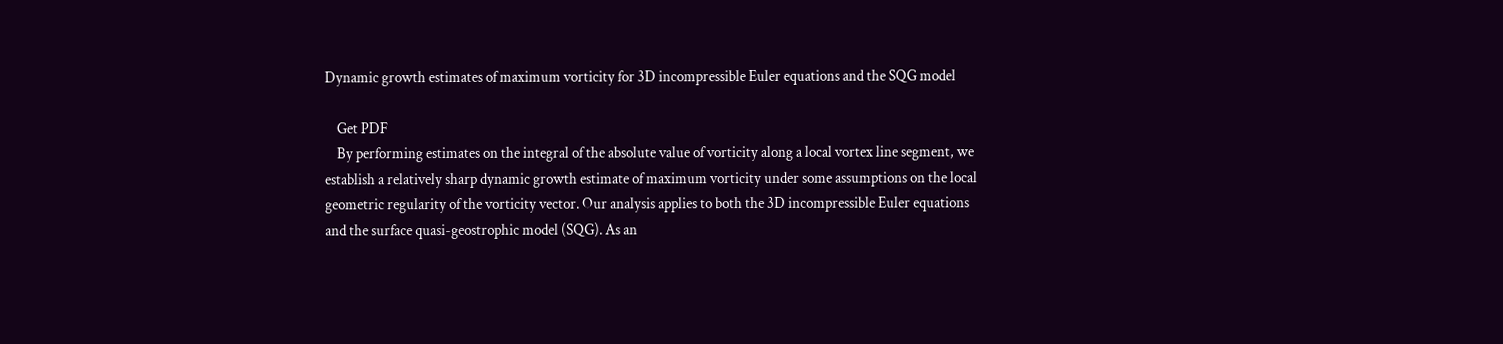Dynamic growth estimates of maximum vorticity for 3D incompressible Euler equations and the SQG model

    Get PDF
    By performing estimates on the integral of the absolute value of vorticity along a local vortex line segment, we establish a relatively sharp dynamic growth estimate of maximum vorticity under some assumptions on the local geometric regularity of the vorticity vector. Our analysis applies to both the 3D incompressible Euler equations and the surface quasi-geostrophic model (SQG). As an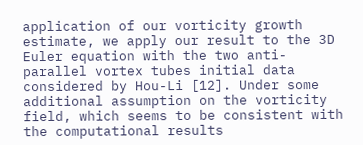application of our vorticity growth estimate, we apply our result to the 3D Euler equation with the two anti-parallel vortex tubes initial data considered by Hou-Li [12]. Under some additional assumption on the vorticity field, which seems to be consistent with the computational results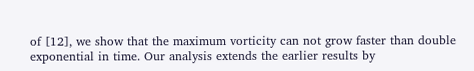of [12], we show that the maximum vorticity can not grow faster than double exponential in time. Our analysis extends the earlier results by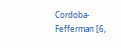Cordoba-Fefferman [6,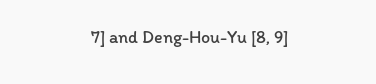7] and Deng-Hou-Yu [8, 9]